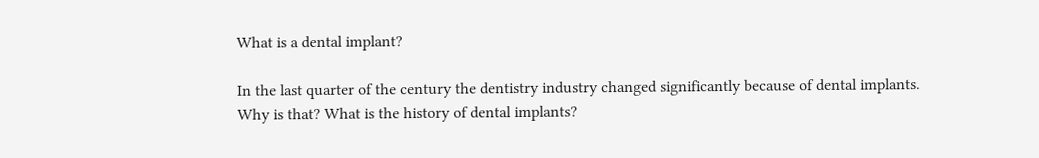What is a dental implant?

In the last quarter of the century the dentistry industry changed significantly because of dental implants. Why is that? What is the history of dental implants?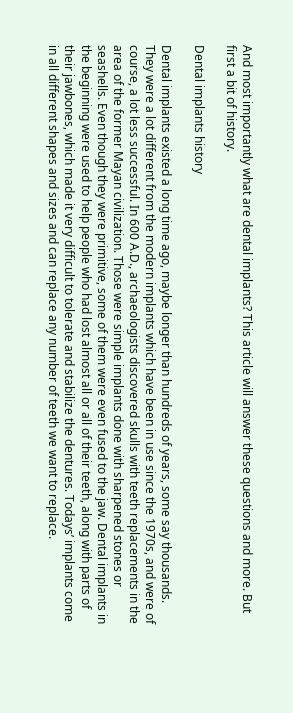And most importantly what are dental implants? This article will answer these questions and more. But first a bit of history.

Dental implants history

Dental implants existed a long time ago, maybe longer than hundreds of years, some say thousands. They were a lot different from the modern implants which have been in use since the 1970s, and were of course, a lot less successful. In 600 A.D., archaeologists discovered skulls with teeth replacements in the area of the former Mayan civilization. Those were simple implants done with sharpened stones or seashells. Even though they were primitive, some of them were even fused to the jaw. Dental implants in the beginning were used to help people who had lost almost all or all of their teeth, along with parts of their jawbones, which made it very difficult to tolerate and stabilize the dentures. Todays’ implants come in all different shapes and sizes and can replace any number of teeth we want to replace.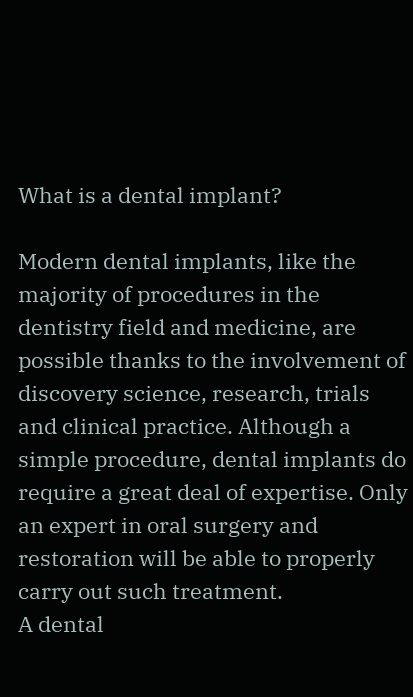What is a dental implant?

Modern dental implants, like the majority of procedures in the dentistry field and medicine, are possible thanks to the involvement of discovery science, research, trials and clinical practice. Although a simple procedure, dental implants do require a great deal of expertise. Only an expert in oral surgery and restoration will be able to properly carry out such treatment.
A dental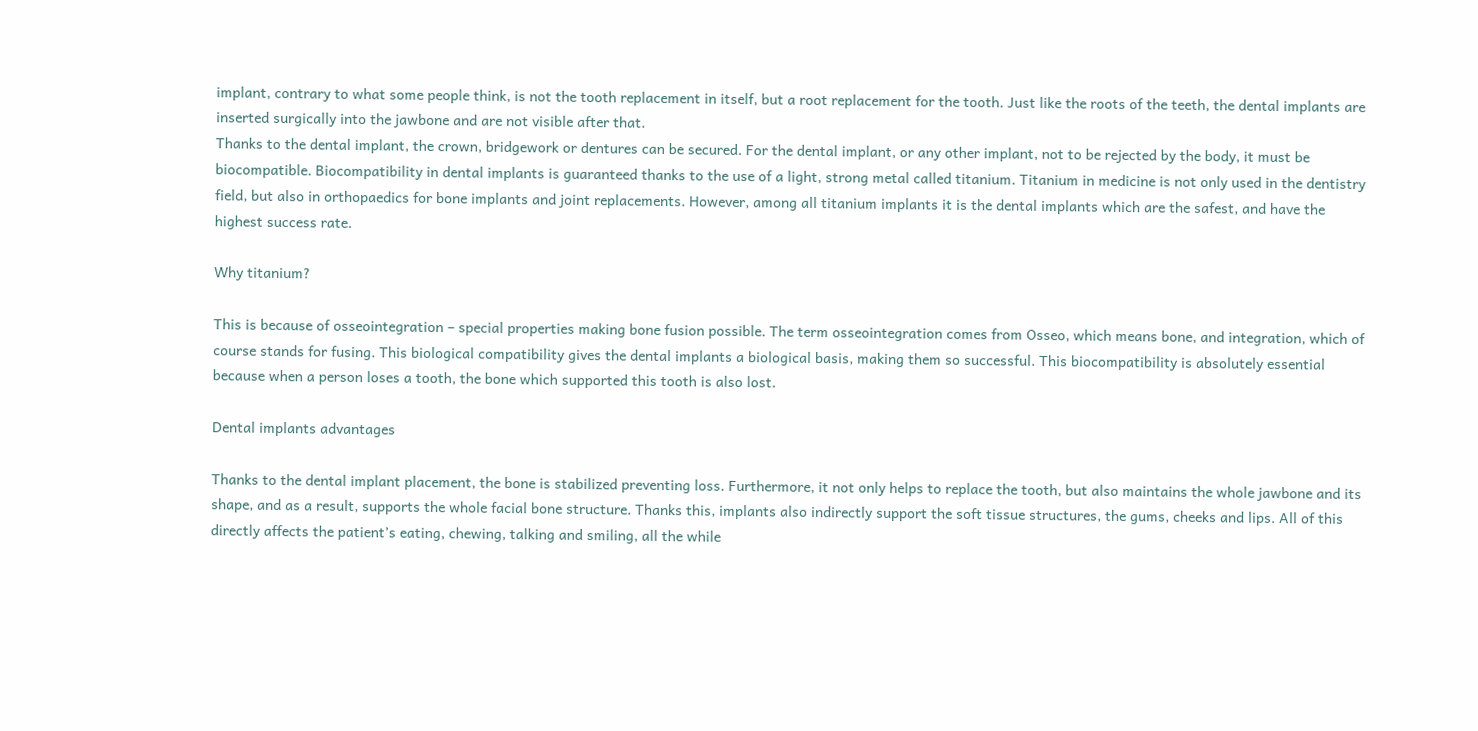implant, contrary to what some people think, is not the tooth replacement in itself, but a root replacement for the tooth. Just like the roots of the teeth, the dental implants are inserted surgically into the jawbone and are not visible after that.
Thanks to the dental implant, the crown, bridgework or dentures can be secured. For the dental implant, or any other implant, not to be rejected by the body, it must be biocompatible. Biocompatibility in dental implants is guaranteed thanks to the use of a light, strong metal called titanium. Titanium in medicine is not only used in the dentistry field, but also in orthopaedics for bone implants and joint replacements. However, among all titanium implants it is the dental implants which are the safest, and have the highest success rate.

Why titanium?

This is because of osseointegration – special properties making bone fusion possible. The term osseointegration comes from Osseo, which means bone, and integration, which of course stands for fusing. This biological compatibility gives the dental implants a biological basis, making them so successful. This biocompatibility is absolutely essential because when a person loses a tooth, the bone which supported this tooth is also lost.

Dental implants advantages

Thanks to the dental implant placement, the bone is stabilized preventing loss. Furthermore, it not only helps to replace the tooth, but also maintains the whole jawbone and its shape, and as a result, supports the whole facial bone structure. Thanks this, implants also indirectly support the soft tissue structures, the gums, cheeks and lips. All of this directly affects the patient’s eating, chewing, talking and smiling, all the while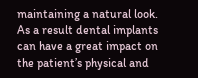maintaining a natural look. As a result dental implants can have a great impact on the patient’s physical and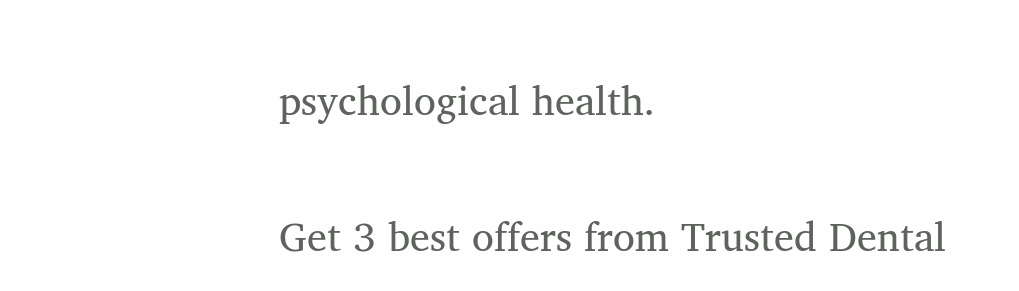psychological health.

Get 3 best offers from Trusted Dental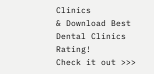Clinics
& Download Best Dental Clinics Rating!
Check it out >>>